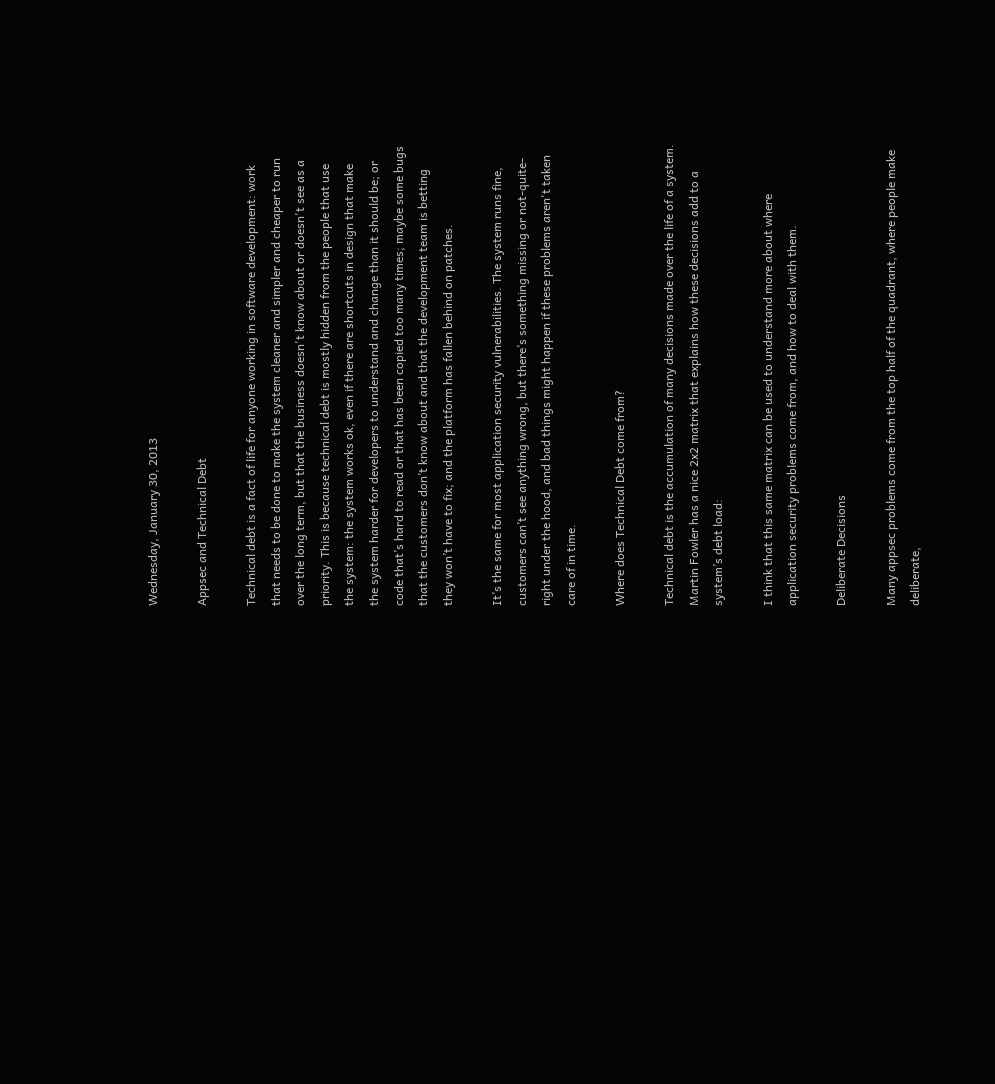Wednesday, January 30, 2013

Appsec and Technical Debt

Technical debt is a fact of life for anyone working in software development: work that needs to be done to make the system cleaner and simpler and cheaper to run over the long term, but that the business doesn't know about or doesn't see as a priority. This is because technical debt is mostly hidden from the people that use the system: the system works ok, even if there are shortcuts in design that make the system harder for developers to understand and change than it should be; or code that’s hard to read or that has been copied too many times; maybe some bugs that the customers don’t know about and that the development team is betting they won’t have to fix; and the platform has fallen behind on patches.

It’s the same for most application security vulnerabilities. The system runs fine, customers can’t see anything wrong, but there’s something missing or not-quite-right under the hood, and bad things might happen if these problems aren't taken care of in time.

Where does Technical Debt come from?

Technical debt is the accumulation of many decisions made over the life of a system. Martin Fowler has a nice 2x2 matrix that explains how these decisions add to a system’s debt load:

I think that this same matrix can be used to understand more about where application security problems come from, and how to deal with them.

Deliberate Decisions

Many appsec problems come from the top half of the quadrant, where people make deliberate,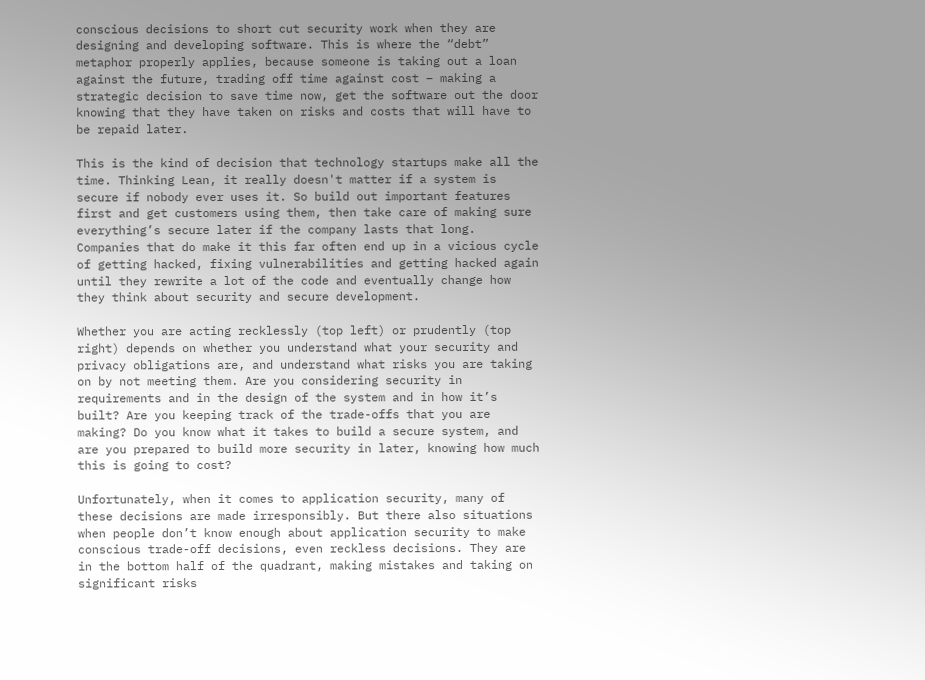conscious decisions to short cut security work when they are designing and developing software. This is where the “debt” metaphor properly applies, because someone is taking out a loan against the future, trading off time against cost – making a strategic decision to save time now, get the software out the door knowing that they have taken on risks and costs that will have to be repaid later.

This is the kind of decision that technology startups make all the time. Thinking Lean, it really doesn't matter if a system is secure if nobody ever uses it. So build out important features first and get customers using them, then take care of making sure everything’s secure later if the company lasts that long. Companies that do make it this far often end up in a vicious cycle of getting hacked, fixing vulnerabilities and getting hacked again until they rewrite a lot of the code and eventually change how they think about security and secure development.

Whether you are acting recklessly (top left) or prudently (top right) depends on whether you understand what your security and privacy obligations are, and understand what risks you are taking on by not meeting them. Are you considering security in requirements and in the design of the system and in how it’s built? Are you keeping track of the trade-offs that you are making? Do you know what it takes to build a secure system, and are you prepared to build more security in later, knowing how much this is going to cost?

Unfortunately, when it comes to application security, many of these decisions are made irresponsibly. But there also situations when people don’t know enough about application security to make conscious trade-off decisions, even reckless decisions. They are in the bottom half of the quadrant, making mistakes and taking on significant risks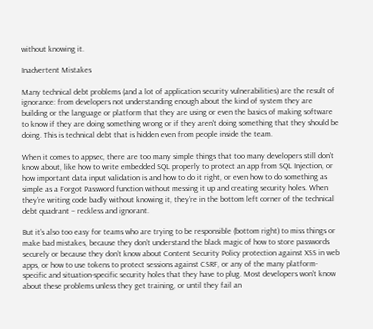without knowing it.

Inadvertent Mistakes

Many technical debt problems (and a lot of application security vulnerabilities) are the result of ignorance: from developers not understanding enough about the kind of system they are building or the language or platform that they are using or even the basics of making software to know if they are doing something wrong or if they aren't doing something that they should be doing. This is technical debt that is hidden even from people inside the team.

When it comes to appsec, there are too many simple things that too many developers still don’t know about, like how to write embedded SQL properly to protect an app from SQL Injection, or how important data input validation is and how to do it right, or even how to do something as simple as a Forgot Password function without messing it up and creating security holes. When they’re writing code badly without knowing it, they’re in the bottom left corner of the technical debt quadrant – reckless and ignorant.

But it’s also too easy for teams who are trying to be responsible (bottom right) to miss things or make bad mistakes, because they don’t understand the black magic of how to store passwords securely or because they don’t know about Content Security Policy protection against XSS in web apps, or how to use tokens to protect sessions against CSRF, or any of the many platform-specific and situation-specific security holes that they have to plug. Most developers won’t know about these problems unless they get training, or until they fail an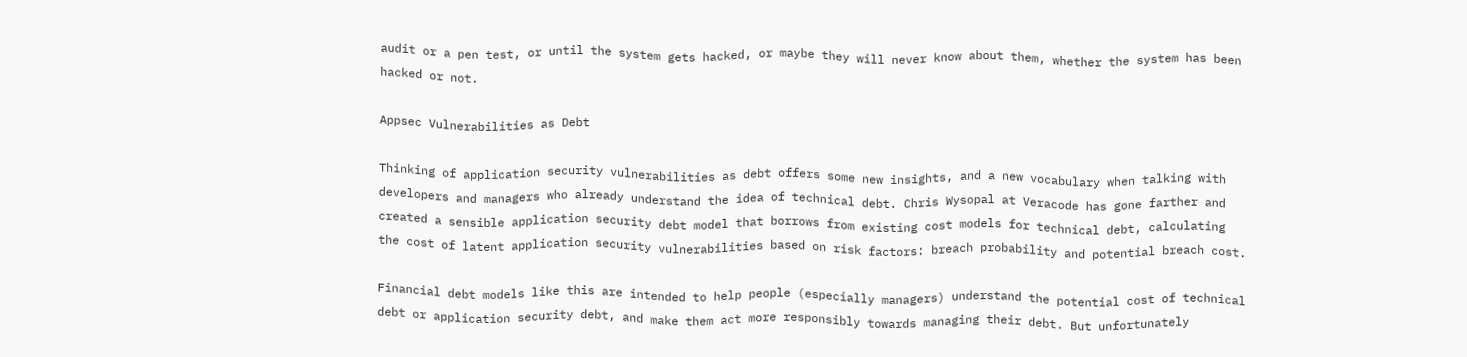audit or a pen test, or until the system gets hacked, or maybe they will never know about them, whether the system has been hacked or not.

Appsec Vulnerabilities as Debt

Thinking of application security vulnerabilities as debt offers some new insights, and a new vocabulary when talking with developers and managers who already understand the idea of technical debt. Chris Wysopal at Veracode has gone farther and created a sensible application security debt model that borrows from existing cost models for technical debt, calculating the cost of latent application security vulnerabilities based on risk factors: breach probability and potential breach cost.

Financial debt models like this are intended to help people (especially managers) understand the potential cost of technical debt or application security debt, and make them act more responsibly towards managing their debt. But unfortunately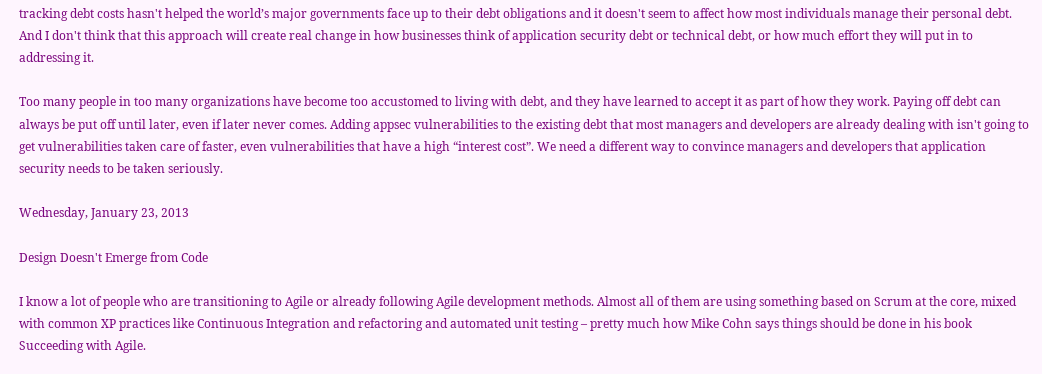tracking debt costs hasn't helped the world’s major governments face up to their debt obligations and it doesn't seem to affect how most individuals manage their personal debt. And I don't think that this approach will create real change in how businesses think of application security debt or technical debt, or how much effort they will put in to addressing it.

Too many people in too many organizations have become too accustomed to living with debt, and they have learned to accept it as part of how they work. Paying off debt can always be put off until later, even if later never comes. Adding appsec vulnerabilities to the existing debt that most managers and developers are already dealing with isn't going to get vulnerabilities taken care of faster, even vulnerabilities that have a high “interest cost”. We need a different way to convince managers and developers that application security needs to be taken seriously.

Wednesday, January 23, 2013

Design Doesn't Emerge from Code

I know a lot of people who are transitioning to Agile or already following Agile development methods. Almost all of them are using something based on Scrum at the core, mixed with common XP practices like Continuous Integration and refactoring and automated unit testing – pretty much how Mike Cohn says things should be done in his book Succeeding with Agile.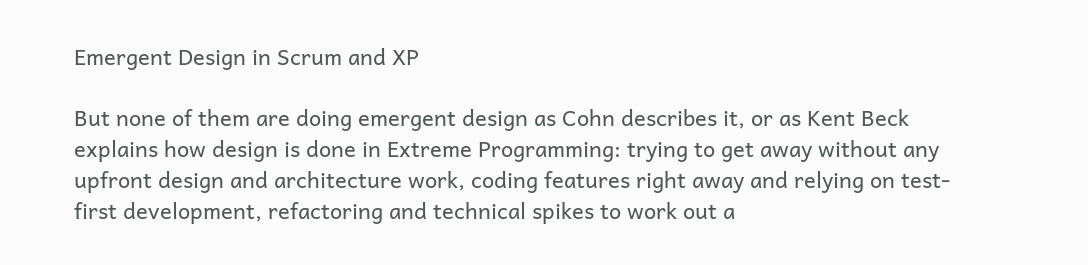Emergent Design in Scrum and XP

But none of them are doing emergent design as Cohn describes it, or as Kent Beck explains how design is done in Extreme Programming: trying to get away without any upfront design and architecture work, coding features right away and relying on test-first development, refactoring and technical spikes to work out a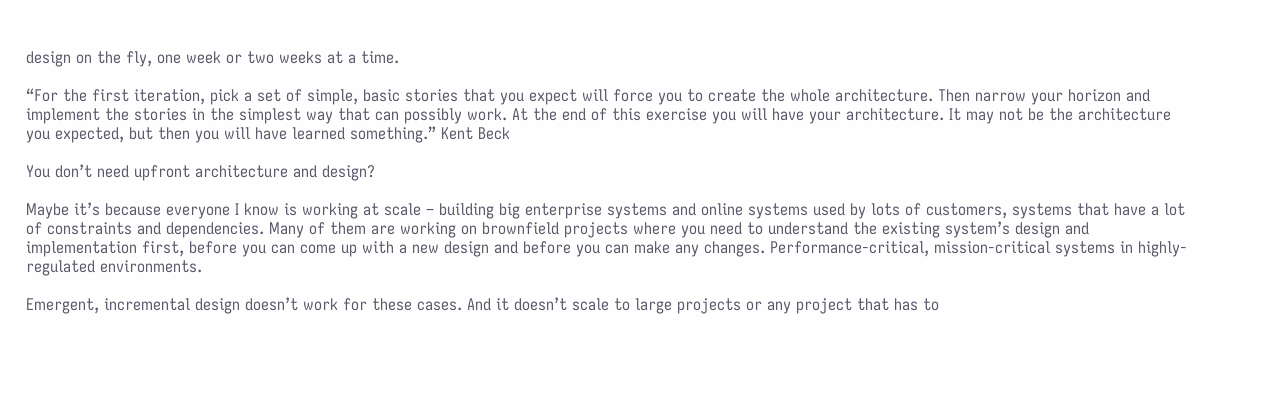design on the fly, one week or two weeks at a time.

“For the first iteration, pick a set of simple, basic stories that you expect will force you to create the whole architecture. Then narrow your horizon and implement the stories in the simplest way that can possibly work. At the end of this exercise you will have your architecture. It may not be the architecture you expected, but then you will have learned something.” Kent Beck

You don’t need upfront architecture and design?

Maybe it’s because everyone I know is working at scale – building big enterprise systems and online systems used by lots of customers, systems that have a lot of constraints and dependencies. Many of them are working on brownfield projects where you need to understand the existing system’s design and implementation first, before you can come up with a new design and before you can make any changes. Performance-critical, mission-critical systems in highly-regulated environments.

Emergent, incremental design doesn’t work for these cases. And it doesn’t scale to large projects or any project that has to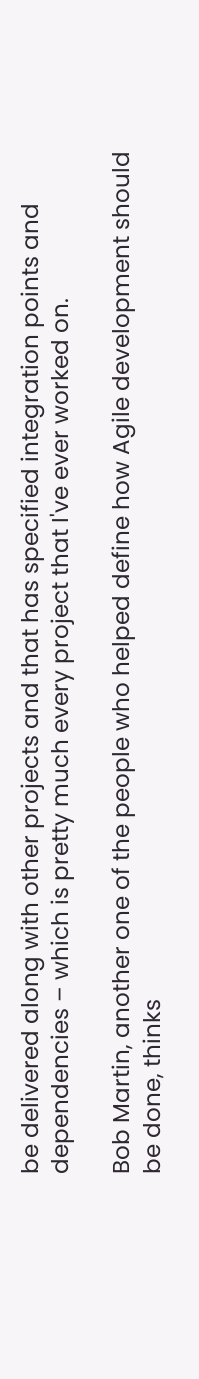be delivered along with other projects and that has specified integration points and dependencies – which is pretty much every project that I've ever worked on.

Bob Martin, another one of the people who helped define how Agile development should be done, thinks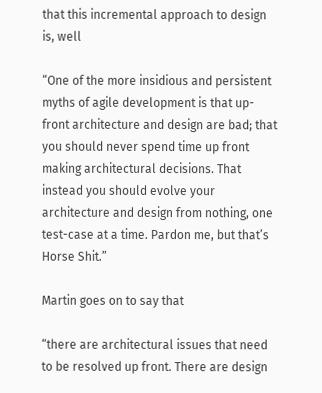that this incremental approach to design is, well

“One of the more insidious and persistent myths of agile development is that up-front architecture and design are bad; that you should never spend time up front making architectural decisions. That instead you should evolve your architecture and design from nothing, one test-case at a time. Pardon me, but that’s Horse Shit.”

Martin goes on to say that

“there are architectural issues that need to be resolved up front. There are design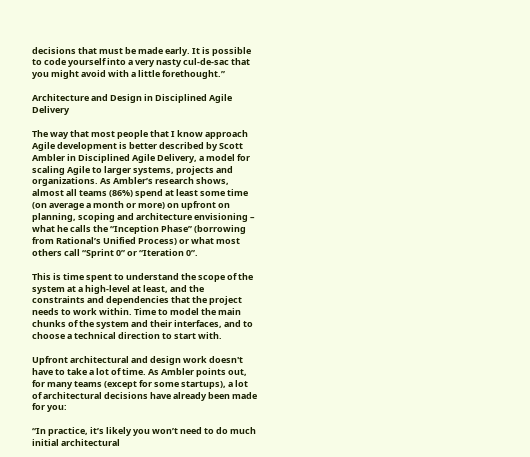decisions that must be made early. It is possible to code yourself into a very nasty cul-de-sac that you might avoid with a little forethought.”

Architecture and Design in Disciplined Agile Delivery

The way that most people that I know approach Agile development is better described by Scott Ambler in Disciplined Agile Delivery, a model for scaling Agile to larger systems, projects and organizations. As Ambler’s research shows, almost all teams (86%) spend at least some time (on average a month or more) on upfront on planning, scoping and architecture envisioning – what he calls the “Inception Phase” (borrowing from Rational’s Unified Process) or what most others call “Sprint 0” or “Iteration 0”.

This is time spent to understand the scope of the system at a high-level at least, and the constraints and dependencies that the project needs to work within. Time to model the main chunks of the system and their interfaces, and to choose a technical direction to start with.

Upfront architectural and design work doesn't have to take a lot of time. As Ambler points out, for many teams (except for some startups), a lot of architectural decisions have already been made for you:

“In practice, it’s likely you won’t need to do much initial architectural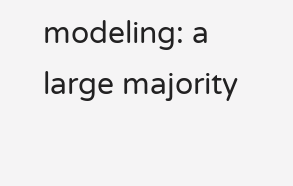modeling: a large majority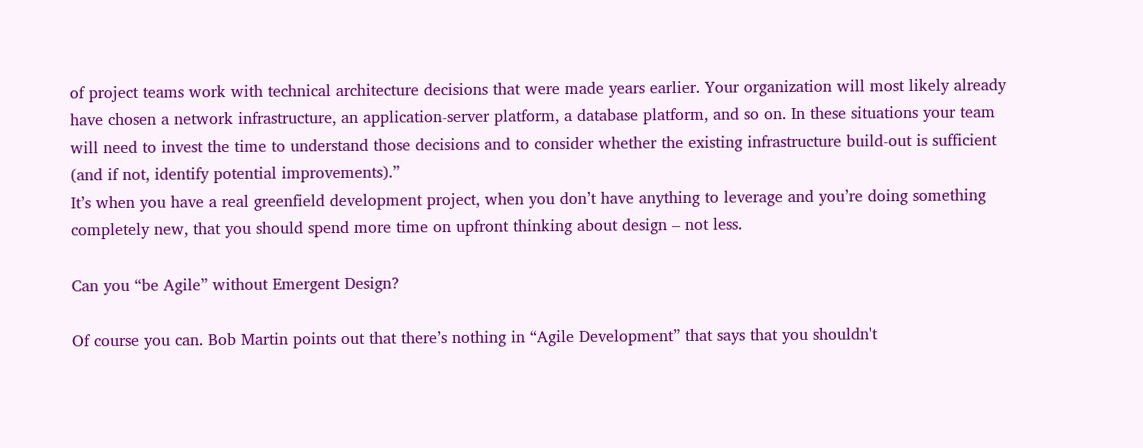of project teams work with technical architecture decisions that were made years earlier. Your organization will most likely already have chosen a network infrastructure, an application-server platform, a database platform, and so on. In these situations your team will need to invest the time to understand those decisions and to consider whether the existing infrastructure build-out is sufficient (and if not, identify potential improvements).”
It’s when you have a real greenfield development project, when you don’t have anything to leverage and you’re doing something completely new, that you should spend more time on upfront thinking about design – not less.

Can you “be Agile” without Emergent Design?

Of course you can. Bob Martin points out that there’s nothing in “Agile Development” that says that you shouldn't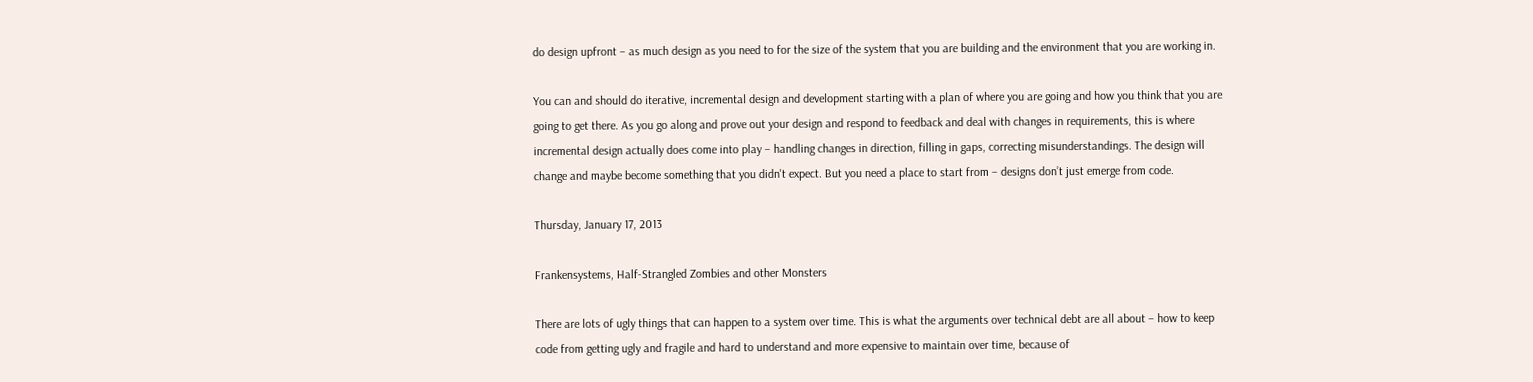do design upfront – as much design as you need to for the size of the system that you are building and the environment that you are working in.

You can and should do iterative, incremental design and development starting with a plan of where you are going and how you think that you are going to get there. As you go along and prove out your design and respond to feedback and deal with changes in requirements, this is where incremental design actually does come into play – handling changes in direction, filling in gaps, correcting misunderstandings. The design will change and maybe become something that you didn't expect. But you need a place to start from – designs don’t just emerge from code.

Thursday, January 17, 2013

Frankensystems, Half-Strangled Zombies and other Monsters

There are lots of ugly things that can happen to a system over time. This is what the arguments over technical debt are all about – how to keep code from getting ugly and fragile and hard to understand and more expensive to maintain over time, because of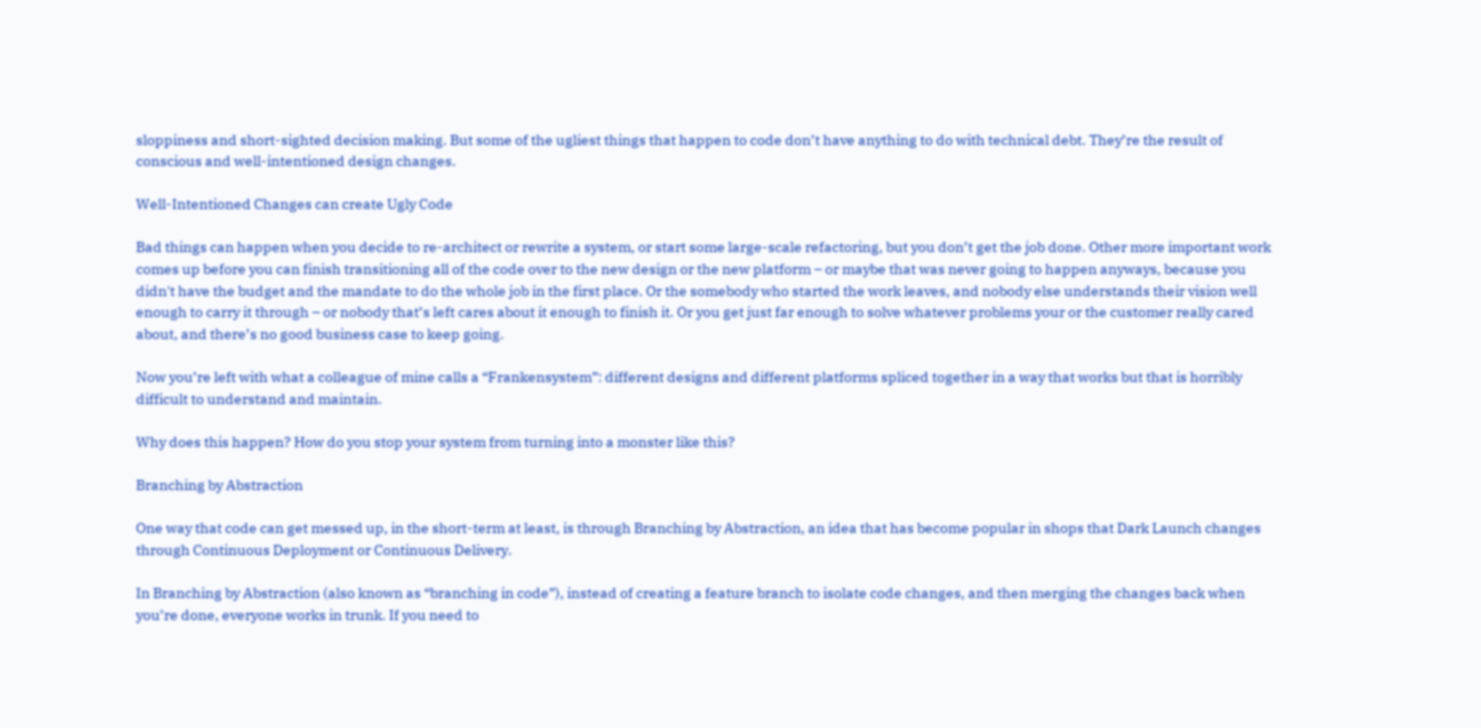sloppiness and short-sighted decision making. But some of the ugliest things that happen to code don’t have anything to do with technical debt. They’re the result of conscious and well-intentioned design changes.

Well-Intentioned Changes can create Ugly Code

Bad things can happen when you decide to re-architect or rewrite a system, or start some large-scale refactoring, but you don’t get the job done. Other more important work comes up before you can finish transitioning all of the code over to the new design or the new platform – or maybe that was never going to happen anyways, because you didn't have the budget and the mandate to do the whole job in the first place. Or the somebody who started the work leaves, and nobody else understands their vision well enough to carry it through – or nobody that’s left cares about it enough to finish it. Or you get just far enough to solve whatever problems your or the customer really cared about, and there’s no good business case to keep going.

Now you’re left with what a colleague of mine calls a “Frankensystem”: different designs and different platforms spliced together in a way that works but that is horribly difficult to understand and maintain.

Why does this happen? How do you stop your system from turning into a monster like this?

Branching by Abstraction

One way that code can get messed up, in the short-term at least, is through Branching by Abstraction, an idea that has become popular in shops that Dark Launch changes through Continuous Deployment or Continuous Delivery.

In Branching by Abstraction (also known as “branching in code”), instead of creating a feature branch to isolate code changes, and then merging the changes back when you’re done, everyone works in trunk. If you need to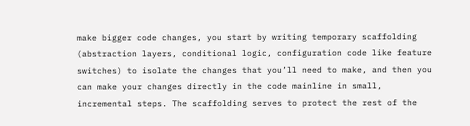make bigger code changes, you start by writing temporary scaffolding (abstraction layers, conditional logic, configuration code like feature switches) to isolate the changes that you’ll need to make, and then you can make your changes directly in the code mainline in small, incremental steps. The scaffolding serves to protect the rest of the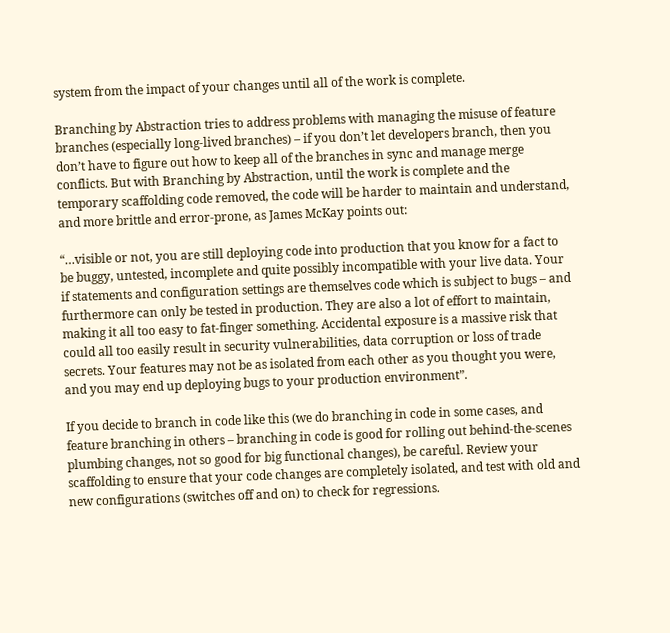system from the impact of your changes until all of the work is complete.

Branching by Abstraction tries to address problems with managing the misuse of feature branches (especially long-lived branches) – if you don’t let developers branch, then you don’t have to figure out how to keep all of the branches in sync and manage merge conflicts. But with Branching by Abstraction, until the work is complete and the temporary scaffolding code removed, the code will be harder to maintain and understand, and more brittle and error-prone, as James McKay points out:

“…visible or not, you are still deploying code into production that you know for a fact to be buggy, untested, incomplete and quite possibly incompatible with your live data. Your if statements and configuration settings are themselves code which is subject to bugs – and furthermore can only be tested in production. They are also a lot of effort to maintain, making it all too easy to fat-finger something. Accidental exposure is a massive risk that could all too easily result in security vulnerabilities, data corruption or loss of trade secrets. Your features may not be as isolated from each other as you thought you were, and you may end up deploying bugs to your production environment”.

If you decide to branch in code like this (we do branching in code in some cases, and feature branching in others – branching in code is good for rolling out behind-the-scenes plumbing changes, not so good for big functional changes), be careful. Review your scaffolding to ensure that your code changes are completely isolated, and test with old and new configurations (switches off and on) to check for regressions.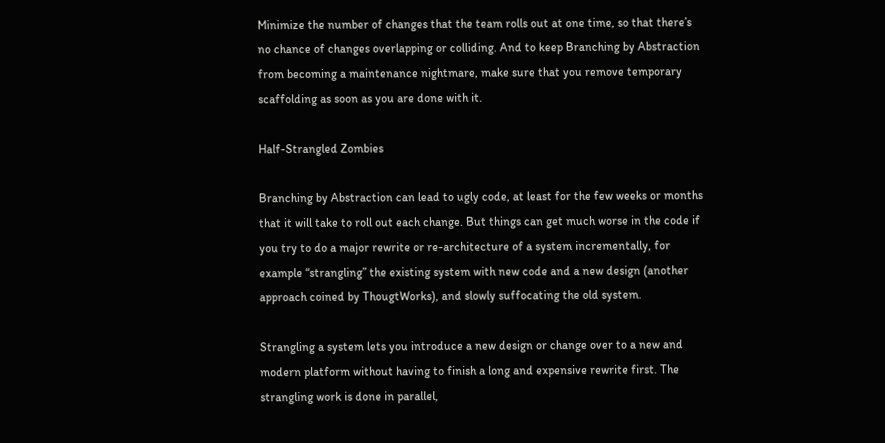Minimize the number of changes that the team rolls out at one time, so that there’s no chance of changes overlapping or colliding. And to keep Branching by Abstraction from becoming a maintenance nightmare, make sure that you remove temporary scaffolding as soon as you are done with it.

Half-Strangled Zombies

Branching by Abstraction can lead to ugly code, at least for the few weeks or months that it will take to roll out each change. But things can get much worse in the code if you try to do a major rewrite or re-architecture of a system incrementally, for example “strangling” the existing system with new code and a new design (another approach coined by ThougtWorks), and slowly suffocating the old system.

Strangling a system lets you introduce a new design or change over to a new and modern platform without having to finish a long and expensive rewrite first. The strangling work is done in parallel,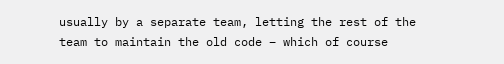usually by a separate team, letting the rest of the team to maintain the old code – which of course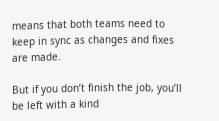means that both teams need to keep in sync as changes and fixes are made.

But if you don’t finish the job, you’ll be left with a kind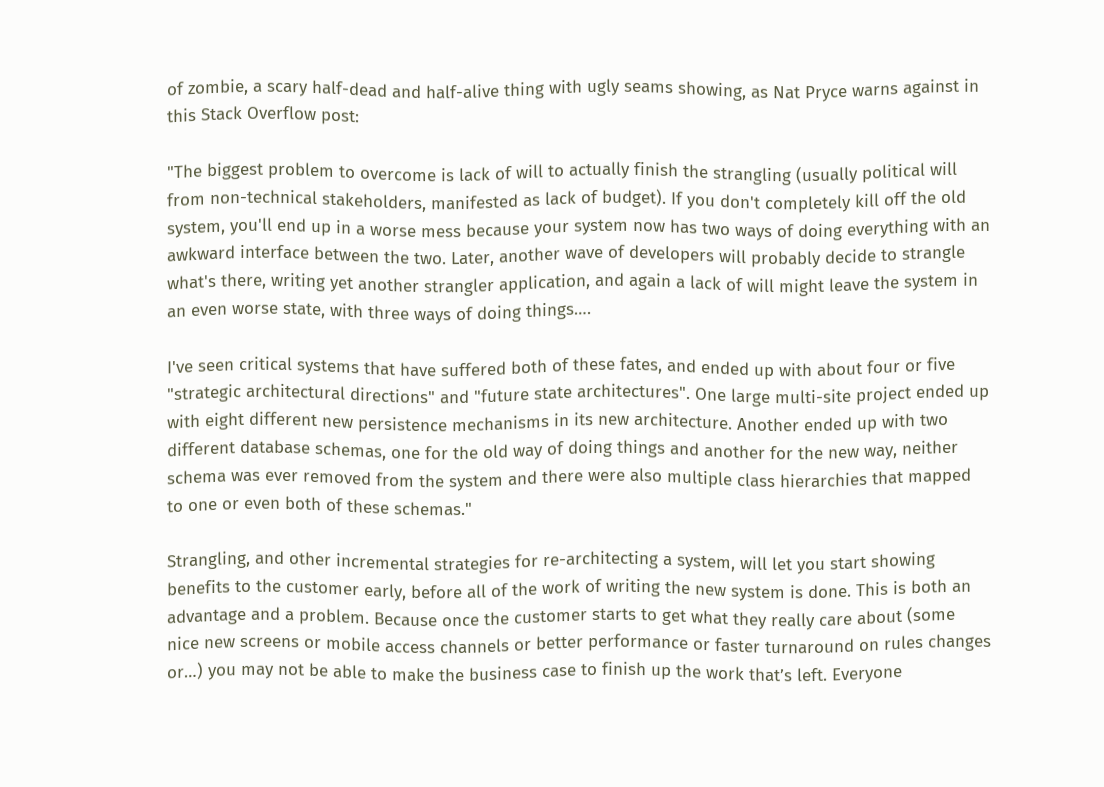of zombie, a scary half-dead and half-alive thing with ugly seams showing, as Nat Pryce warns against in this Stack Overflow post:

"The biggest problem to overcome is lack of will to actually finish the strangling (usually political will from non-technical stakeholders, manifested as lack of budget). If you don't completely kill off the old system, you'll end up in a worse mess because your system now has two ways of doing everything with an awkward interface between the two. Later, another wave of developers will probably decide to strangle what's there, writing yet another strangler application, and again a lack of will might leave the system in an even worse state, with three ways of doing things….

I've seen critical systems that have suffered both of these fates, and ended up with about four or five "strategic architectural directions" and "future state architectures". One large multi-site project ended up with eight different new persistence mechanisms in its new architecture. Another ended up with two different database schemas, one for the old way of doing things and another for the new way, neither schema was ever removed from the system and there were also multiple class hierarchies that mapped to one or even both of these schemas."

Strangling, and other incremental strategies for re-architecting a system, will let you start showing benefits to the customer early, before all of the work of writing the new system is done. This is both an advantage and a problem. Because once the customer starts to get what they really care about (some nice new screens or mobile access channels or better performance or faster turnaround on rules changes or…) you may not be able to make the business case to finish up the work that’s left. Everyone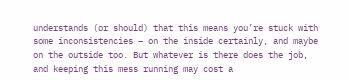understands (or should) that this means you’re stuck with some inconsistencies – on the inside certainly, and maybe on the outside too. But whatever is there does the job, and keeping this mess running may cost a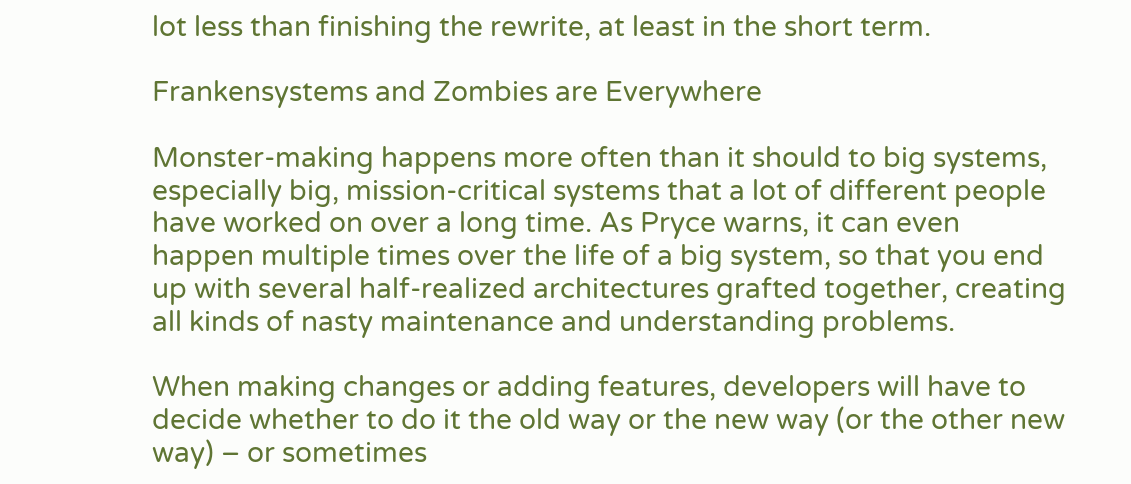lot less than finishing the rewrite, at least in the short term.

Frankensystems and Zombies are Everywhere

Monster-making happens more often than it should to big systems, especially big, mission-critical systems that a lot of different people have worked on over a long time. As Pryce warns, it can even happen multiple times over the life of a big system, so that you end up with several half-realized architectures grafted together, creating all kinds of nasty maintenance and understanding problems.

When making changes or adding features, developers will have to decide whether to do it the old way or the new way (or the other new way) – or sometimes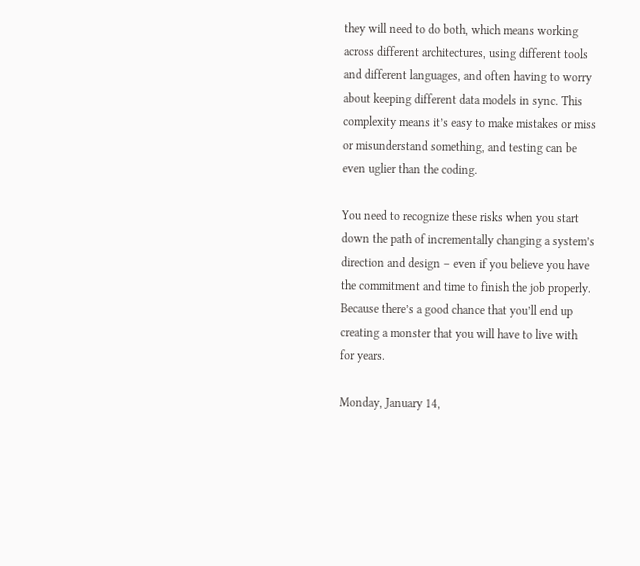they will need to do both, which means working across different architectures, using different tools and different languages, and often having to worry about keeping different data models in sync. This complexity means it’s easy to make mistakes or miss or misunderstand something, and testing can be even uglier than the coding.

You need to recognize these risks when you start down the path of incrementally changing a system’s direction and design – even if you believe you have the commitment and time to finish the job properly. Because there’s a good chance that you’ll end up creating a monster that you will have to live with for years.

Monday, January 14,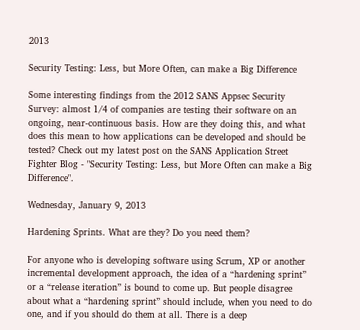2013

Security Testing: Less, but More Often, can make a Big Difference

Some interesting findings from the 2012 SANS Appsec Security Survey: almost 1/4 of companies are testing their software on an ongoing, near-continuous basis. How are they doing this, and what does this mean to how applications can be developed and should be tested? Check out my latest post on the SANS Application Street Fighter Blog - "Security Testing: Less, but More Often can make a Big Difference".

Wednesday, January 9, 2013

Hardening Sprints. What are they? Do you need them?

For anyone who is developing software using Scrum, XP or another incremental development approach, the idea of a “hardening sprint” or a “release iteration” is bound to come up. But people disagree about what a “hardening sprint” should include, when you need to do one, and if you should do them at all. There is a deep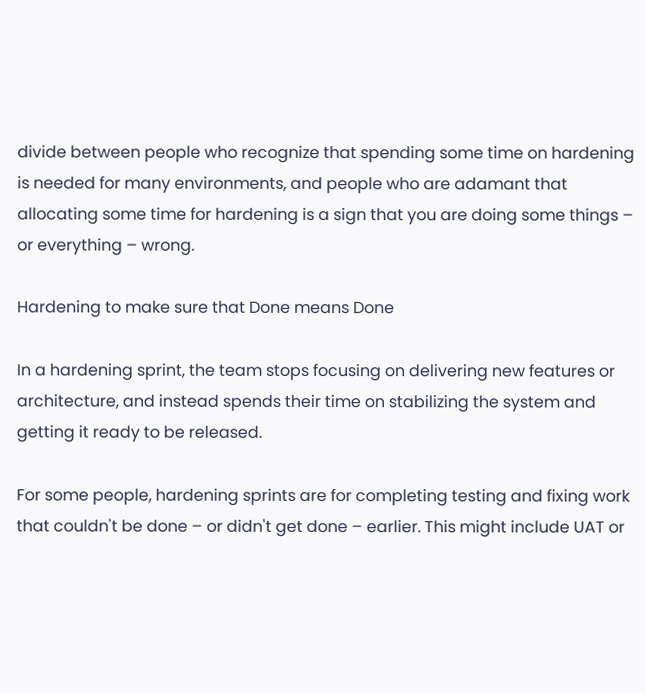divide between people who recognize that spending some time on hardening is needed for many environments, and people who are adamant that allocating some time for hardening is a sign that you are doing some things – or everything – wrong.

Hardening to make sure that Done means Done

In a hardening sprint, the team stops focusing on delivering new features or architecture, and instead spends their time on stabilizing the system and getting it ready to be released.

For some people, hardening sprints are for completing testing and fixing work that couldn't be done – or didn't get done – earlier. This might include UAT or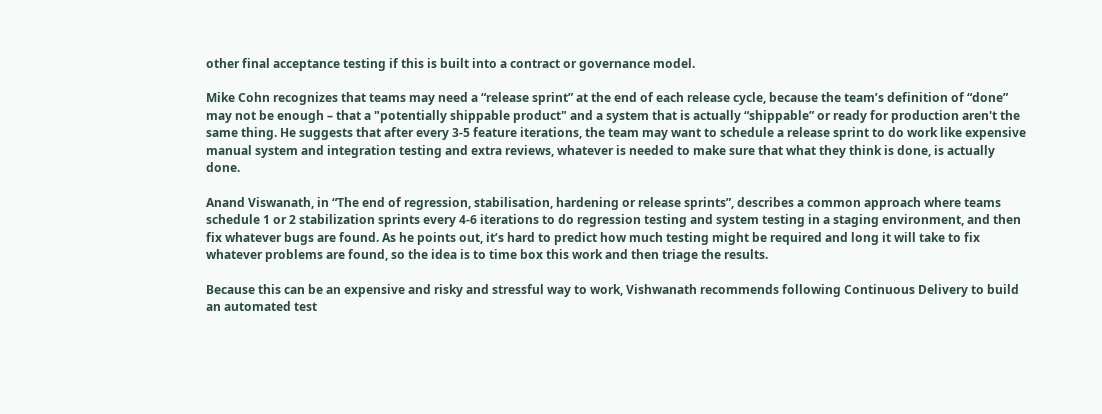other final acceptance testing if this is built into a contract or governance model.

Mike Cohn recognizes that teams may need a “release sprint” at the end of each release cycle, because the team’s definition of “done” may not be enough – that a "potentially shippable product" and a system that is actually “shippable” or ready for production aren't the same thing. He suggests that after every 3-5 feature iterations, the team may want to schedule a release sprint to do work like expensive manual system and integration testing and extra reviews, whatever is needed to make sure that what they think is done, is actually done.

Anand Viswanath, in “The end of regression, stabilisation, hardening or release sprints”, describes a common approach where teams schedule 1 or 2 stabilization sprints every 4-6 iterations to do regression testing and system testing in a staging environment, and then fix whatever bugs are found. As he points out, it’s hard to predict how much testing might be required and long it will take to fix whatever problems are found, so the idea is to time box this work and then triage the results.

Because this can be an expensive and risky and stressful way to work, Vishwanath recommends following Continuous Delivery to build an automated test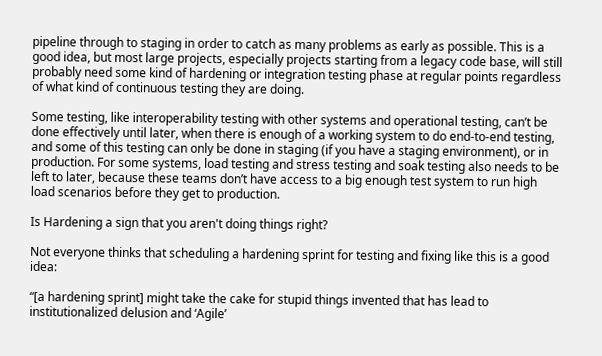pipeline through to staging in order to catch as many problems as early as possible. This is a good idea, but most large projects, especially projects starting from a legacy code base, will still probably need some kind of hardening or integration testing phase at regular points regardless of what kind of continuous testing they are doing.

Some testing, like interoperability testing with other systems and operational testing, can’t be done effectively until later, when there is enough of a working system to do end-to-end testing, and some of this testing can only be done in staging (if you have a staging environment), or in production. For some systems, load testing and stress testing and soak testing also needs to be left to later, because these teams don’t have access to a big enough test system to run high load scenarios before they get to production.

Is Hardening a sign that you aren't doing things right?

Not everyone thinks that scheduling a hardening sprint for testing and fixing like this is a good idea:

“[a hardening sprint] might take the cake for stupid things invented that has lead to institutionalized delusion and ‘Agile’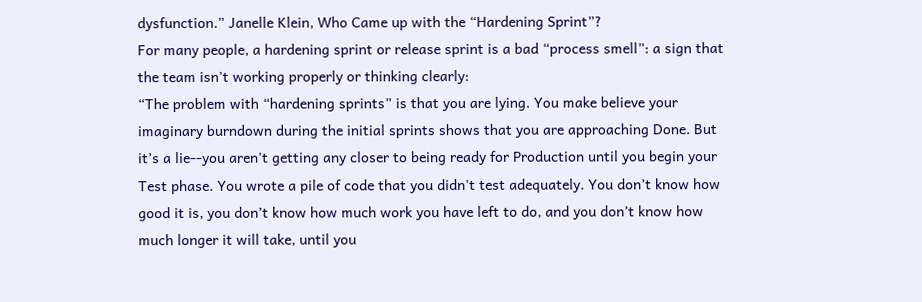dysfunction.” Janelle Klein, Who Came up with the “Hardening Sprint”?
For many people, a hardening sprint or release sprint is a bad “process smell”: a sign that the team isn't working properly or thinking clearly:
“The problem with “hardening sprints” is that you are lying. You make believe your imaginary burndown during the initial sprints shows that you are approaching Done. But it’s a lie--you aren't getting any closer to being ready for Production until you begin your Test phase. You wrote a pile of code that you didn't test adequately. You don’t know how good it is, you don’t know how much work you have left to do, and you don’t know how much longer it will take, until you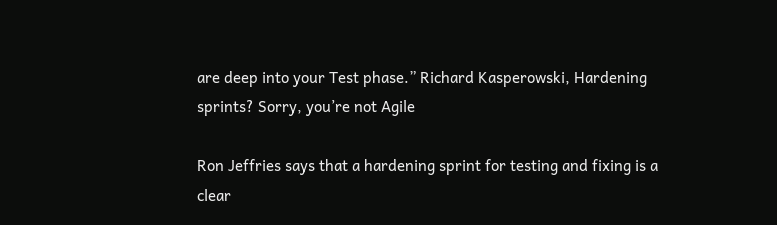are deep into your Test phase.” Richard Kasperowski, Hardening sprints? Sorry, you’re not Agile

Ron Jeffries says that a hardening sprint for testing and fixing is a clear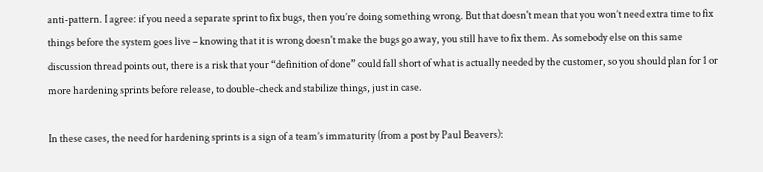anti-pattern. I agree: if you need a separate sprint to fix bugs, then you’re doing something wrong. But that doesn't mean that you won’t need extra time to fix things before the system goes live – knowing that it is wrong doesn't make the bugs go away, you still have to fix them. As somebody else on this same discussion thread points out, there is a risk that your “definition of done” could fall short of what is actually needed by the customer, so you should plan for 1 or more hardening sprints before release, to double-check and stabilize things, just in case.

In these cases, the need for hardening sprints is a sign of a team’s immaturity (from a post by Paul Beavers):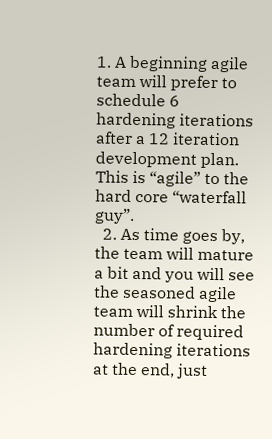1. A beginning agile team will prefer to schedule 6 hardening iterations after a 12 iteration development plan. This is “agile” to the hard core “waterfall guy”.
  2. As time goes by, the team will mature a bit and you will see the seasoned agile team will shrink the number of required hardening iterations at the end, just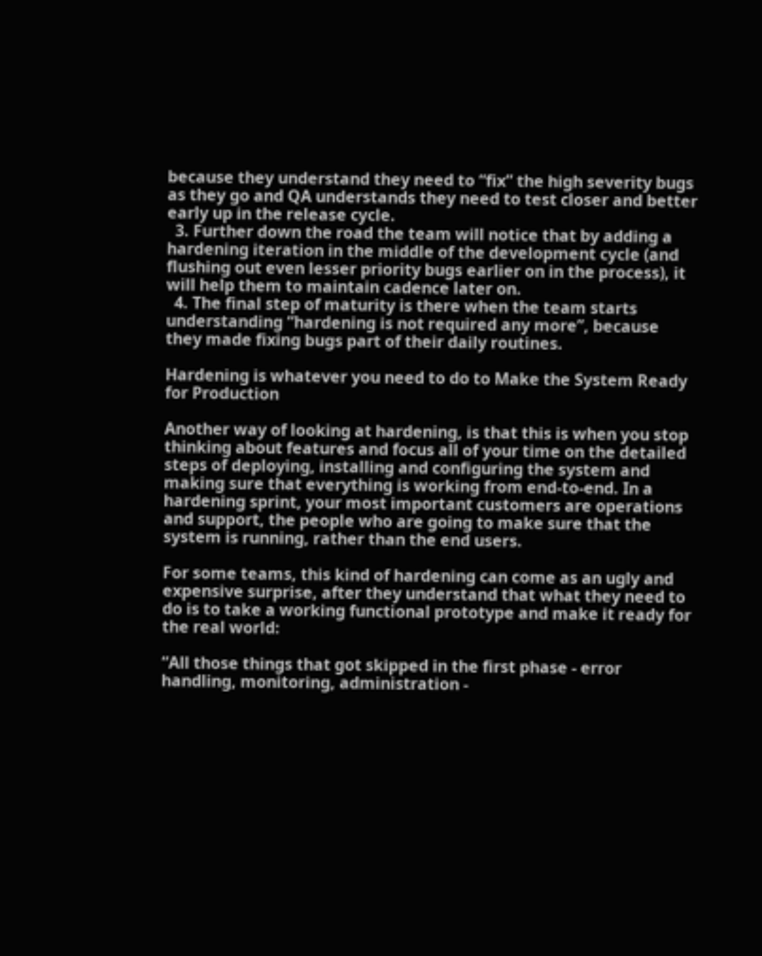because they understand they need to “fix” the high severity bugs as they go and QA understands they need to test closer and better early up in the release cycle.
  3. Further down the road the team will notice that by adding a hardening iteration in the middle of the development cycle (and flushing out even lesser priority bugs earlier on in the process), it will help them to maintain cadence later on.
  4. The final step of maturity is there when the team starts understanding “hardening is not required any more”, because they made fixing bugs part of their daily routines.

Hardening is whatever you need to do to Make the System Ready for Production

Another way of looking at hardening, is that this is when you stop thinking about features and focus all of your time on the detailed steps of deploying, installing and configuring the system and making sure that everything is working from end-to-end. In a hardening sprint, your most important customers are operations and support, the people who are going to make sure that the system is running, rather than the end users.

For some teams, this kind of hardening can come as an ugly and expensive surprise, after they understand that what they need to do is to take a working functional prototype and make it ready for the real world:

“All those things that got skipped in the first phase - error handling, monitoring, administration -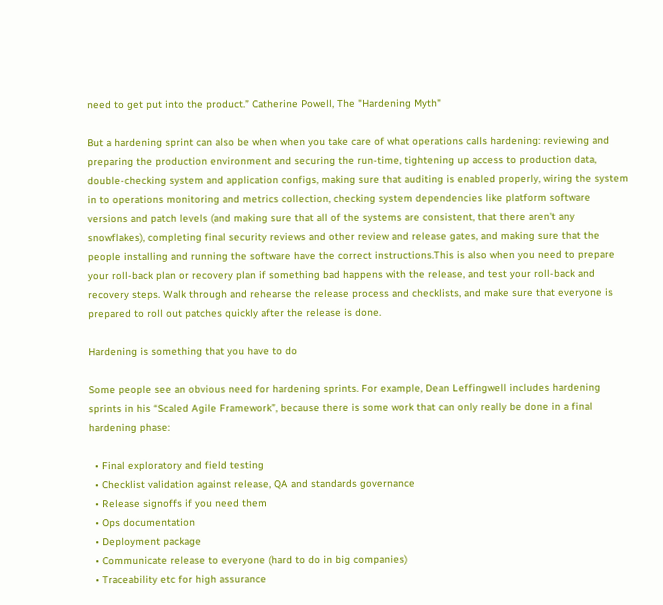need to get put into the product.” Catherine Powell, The "Hardening Myth"

But a hardening sprint can also be when when you take care of what operations calls hardening: reviewing and preparing the production environment and securing the run-time, tightening up access to production data, double-checking system and application configs, making sure that auditing is enabled properly, wiring the system in to operations monitoring and metrics collection, checking system dependencies like platform software versions and patch levels (and making sure that all of the systems are consistent, that there aren't any snowflakes), completing final security reviews and other review and release gates, and making sure that the people installing and running the software have the correct instructions.This is also when you need to prepare your roll-back plan or recovery plan if something bad happens with the release, and test your roll-back and recovery steps. Walk through and rehearse the release process and checklists, and make sure that everyone is prepared to roll out patches quickly after the release is done.

Hardening is something that you have to do

Some people see an obvious need for hardening sprints. For example, Dean Leffingwell includes hardening sprints in his “Scaled Agile Framework”, because there is some work that can only really be done in a final hardening phase:

  • Final exploratory and field testing
  • Checklist validation against release, QA and standards governance
  • Release signoffs if you need them
  • Ops documentation
  • Deployment package
  • Communicate release to everyone (hard to do in big companies)
  • Traceability etc for high assurance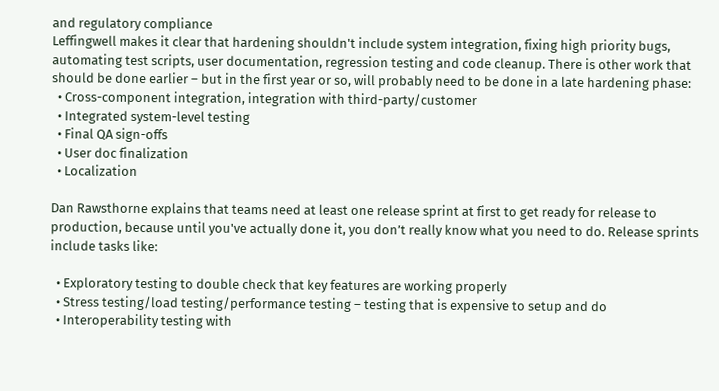and regulatory compliance
Leffingwell makes it clear that hardening shouldn't include system integration, fixing high priority bugs, automating test scripts, user documentation, regression testing and code cleanup. There is other work that should be done earlier – but in the first year or so, will probably need to be done in a late hardening phase:
  • Cross-component integration, integration with third-party/customer
  • Integrated system-level testing
  • Final QA sign-offs
  • User doc finalization
  • Localization

Dan Rawsthorne explains that teams need at least one release sprint at first to get ready for release to production, because until you've actually done it, you don’t really know what you need to do. Release sprints include tasks like:

  • Exploratory testing to double check that key features are working properly
  • Stress testing/load testing/performance testing – testing that is expensive to setup and do
  • Interoperability testing with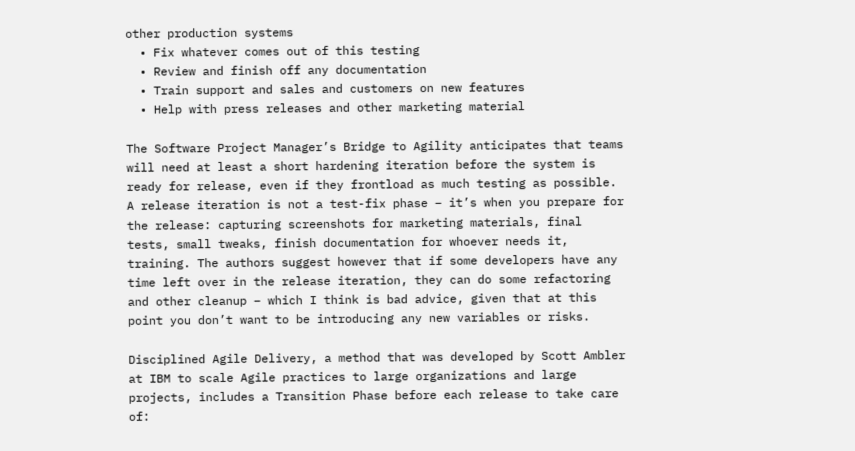other production systems
  • Fix whatever comes out of this testing
  • Review and finish off any documentation
  • Train support and sales and customers on new features
  • Help with press releases and other marketing material

The Software Project Manager’s Bridge to Agility anticipates that teams will need at least a short hardening iteration before the system is ready for release, even if they frontload as much testing as possible. A release iteration is not a test-fix phase – it’s when you prepare for the release: capturing screenshots for marketing materials, final tests, small tweaks, finish documentation for whoever needs it, training. The authors suggest however that if some developers have any time left over in the release iteration, they can do some refactoring and other cleanup – which I think is bad advice, given that at this point you don’t want to be introducing any new variables or risks.

Disciplined Agile Delivery, a method that was developed by Scott Ambler at IBM to scale Agile practices to large organizations and large projects, includes a Transition Phase before each release to take care of: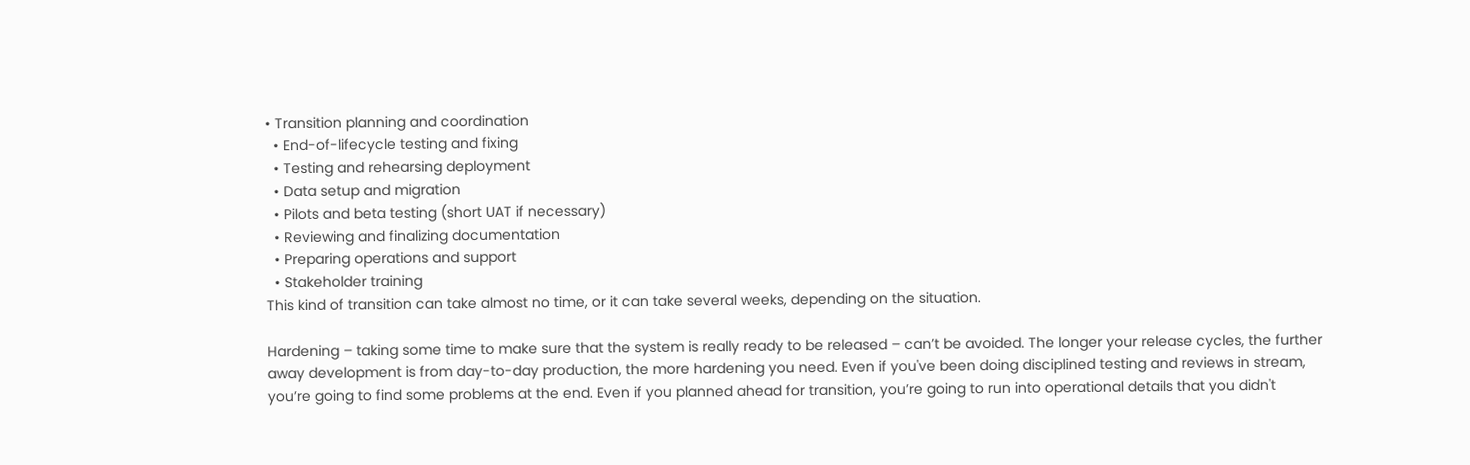• Transition planning and coordination
  • End-of-lifecycle testing and fixing
  • Testing and rehearsing deployment
  • Data setup and migration
  • Pilots and beta testing (short UAT if necessary)
  • Reviewing and finalizing documentation
  • Preparing operations and support
  • Stakeholder training
This kind of transition can take almost no time, or it can take several weeks, depending on the situation.

Hardening – taking some time to make sure that the system is really ready to be released – can’t be avoided. The longer your release cycles, the further away development is from day-to-day production, the more hardening you need. Even if you've been doing disciplined testing and reviews in stream, you’re going to find some problems at the end. Even if you planned ahead for transition, you’re going to run into operational details that you didn't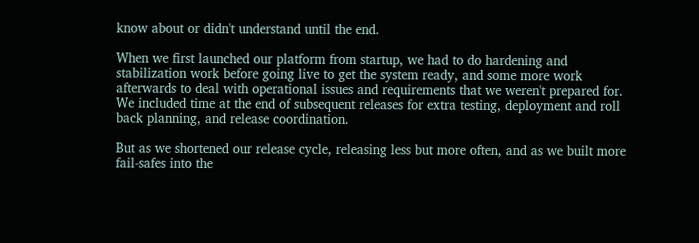know about or didn't understand until the end.

When we first launched our platform from startup, we had to do hardening and stabilization work before going live to get the system ready, and some more work afterwards to deal with operational issues and requirements that we weren't prepared for. We included time at the end of subsequent releases for extra testing, deployment and roll back planning, and release coordination.

But as we shortened our release cycle, releasing less but more often, and as we built more fail-safes into the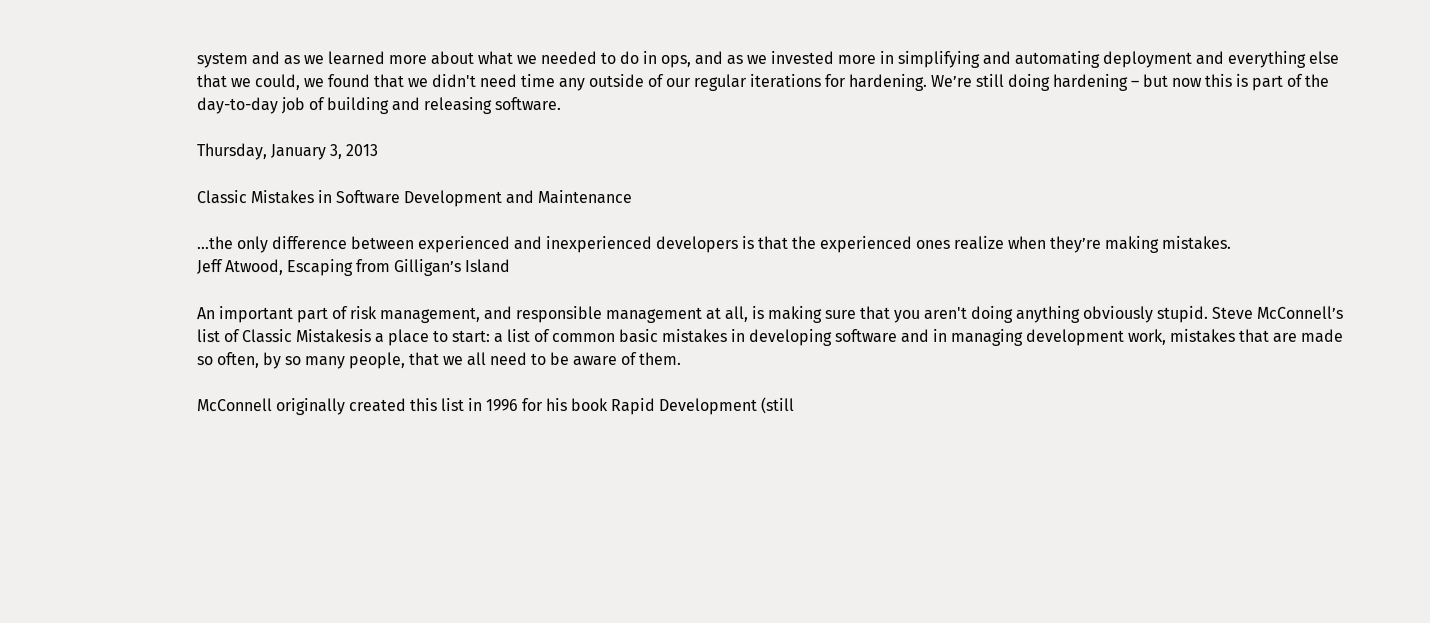system and as we learned more about what we needed to do in ops, and as we invested more in simplifying and automating deployment and everything else that we could, we found that we didn't need time any outside of our regular iterations for hardening. We’re still doing hardening – but now this is part of the day-to-day job of building and releasing software.

Thursday, January 3, 2013

Classic Mistakes in Software Development and Maintenance

…the only difference between experienced and inexperienced developers is that the experienced ones realize when they’re making mistakes.
Jeff Atwood, Escaping from Gilligan’s Island

An important part of risk management, and responsible management at all, is making sure that you aren't doing anything obviously stupid. Steve McConnell’s list of Classic Mistakesis a place to start: a list of common basic mistakes in developing software and in managing development work, mistakes that are made so often, by so many people, that we all need to be aware of them.

McConnell originally created this list in 1996 for his book Rapid Development (still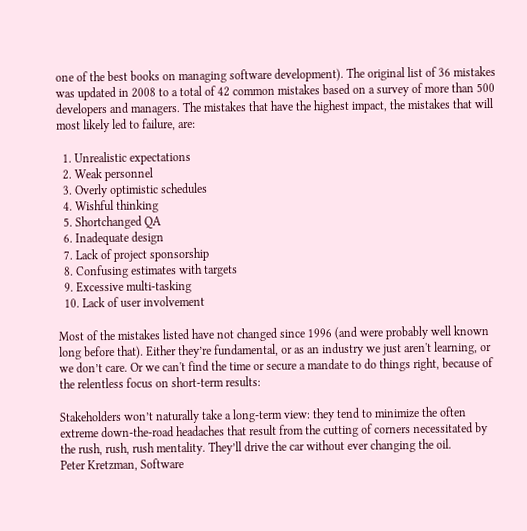one of the best books on managing software development). The original list of 36 mistakes was updated in 2008 to a total of 42 common mistakes based on a survey of more than 500 developers and managers. The mistakes that have the highest impact, the mistakes that will most likely led to failure, are:

  1. Unrealistic expectations
  2. Weak personnel
  3. Overly optimistic schedules
  4. Wishful thinking
  5. Shortchanged QA
  6. Inadequate design
  7. Lack of project sponsorship
  8. Confusing estimates with targets
  9. Excessive multi-tasking
  10. Lack of user involvement

Most of the mistakes listed have not changed since 1996 (and were probably well known long before that). Either they’re fundamental, or as an industry we just aren't learning, or we don’t care. Or we can't find the time or secure a mandate to do things right, because of the relentless focus on short-term results:

Stakeholders won’t naturally take a long-term view: they tend to minimize the often extreme down-the-road headaches that result from the cutting of corners necessitated by the rush, rush, rush mentality. They’ll drive the car without ever changing the oil.
Peter Kretzman, Software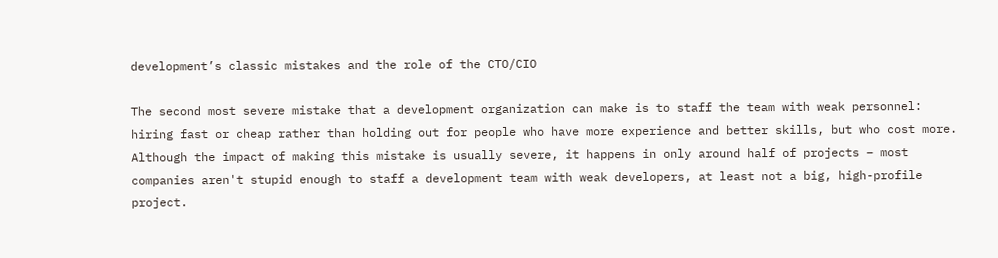development’s classic mistakes and the role of the CTO/CIO

The second most severe mistake that a development organization can make is to staff the team with weak personnel: hiring fast or cheap rather than holding out for people who have more experience and better skills, but who cost more. Although the impact of making this mistake is usually severe, it happens in only around half of projects – most companies aren't stupid enough to staff a development team with weak developers, at least not a big, high-profile project.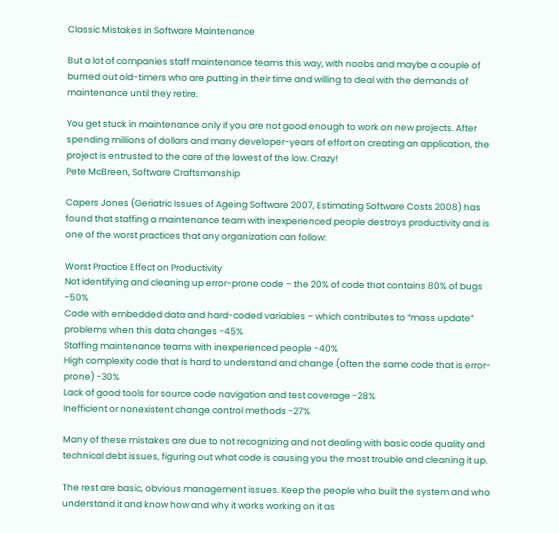Classic Mistakes in Software Maintenance

But a lot of companies staff maintenance teams this way, with noobs and maybe a couple of burned out old-timers who are putting in their time and willing to deal with the demands of maintenance until they retire.

You get stuck in maintenance only if you are not good enough to work on new projects. After spending millions of dollars and many developer-years of effort on creating an application, the project is entrusted to the care of the lowest of the low. Crazy!
Pete McBreen, Software Craftsmanship

Capers Jones (Geriatric Issues of Ageing Software 2007, Estimating Software Costs 2008) has found that staffing a maintenance team with inexperienced people destroys productivity and is one of the worst practices that any organization can follow:

Worst Practice Effect on Productivity
Not identifying and cleaning up error-prone code – the 20% of code that contains 80% of bugs -50%
Code with embedded data and hard-coded variables – which contributes to “mass update” problems when this data changes -45%
Staffing maintenance teams with inexperienced people -40%
High complexity code that is hard to understand and change (often the same code that is error-prone) -30%
Lack of good tools for source code navigation and test coverage -28%
Inefficient or nonexistent change control methods -27%

Many of these mistakes are due to not recognizing and not dealing with basic code quality and technical debt issues, figuring out what code is causing you the most trouble and cleaning it up.

The rest are basic, obvious management issues. Keep the people who built the system and who understand it and know how and why it works working on it as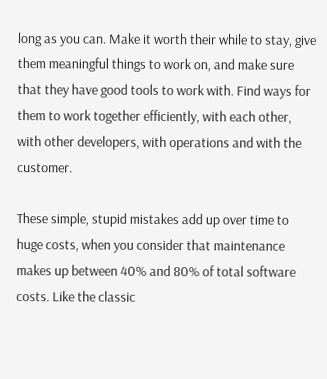long as you can. Make it worth their while to stay, give them meaningful things to work on, and make sure that they have good tools to work with. Find ways for them to work together efficiently, with each other, with other developers, with operations and with the customer.

These simple, stupid mistakes add up over time to huge costs, when you consider that maintenance makes up between 40% and 80% of total software costs. Like the classic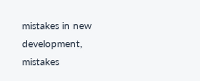mistakes in new development, mistakes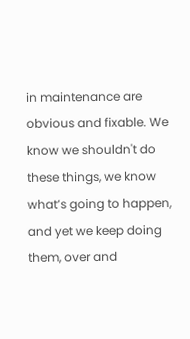in maintenance are obvious and fixable. We know we shouldn't do these things, we know what’s going to happen, and yet we keep doing them, over and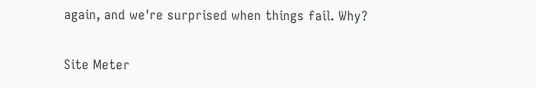again, and we're surprised when things fail. Why?

Site Meter